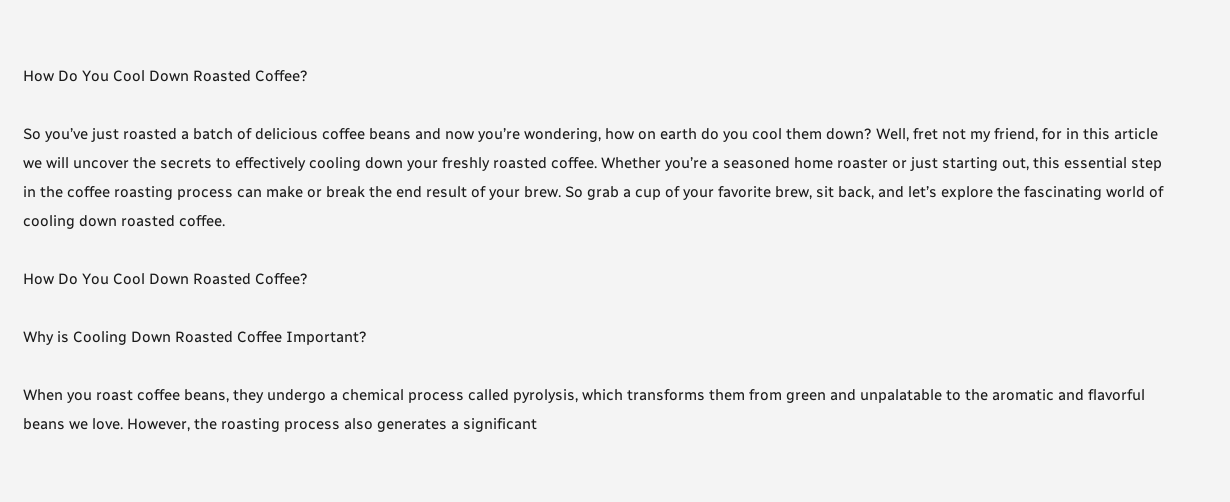How Do You Cool Down Roasted Coffee?

So you’ve just roasted a batch of delicious coffee beans and now you’re wondering, how on earth do you cool them down? Well, fret not my friend, for in this article we will uncover the secrets to effectively cooling down your freshly roasted coffee. Whether you’re a seasoned home roaster or just starting out, this essential step in the coffee roasting process can make or break the end result of your brew. So grab a cup of your favorite brew, sit back, and let’s explore the fascinating world of cooling down roasted coffee.

How Do You Cool Down Roasted Coffee?

Why is Cooling Down Roasted Coffee Important?

When you roast coffee beans, they undergo a chemical process called pyrolysis, which transforms them from green and unpalatable to the aromatic and flavorful beans we love. However, the roasting process also generates a significant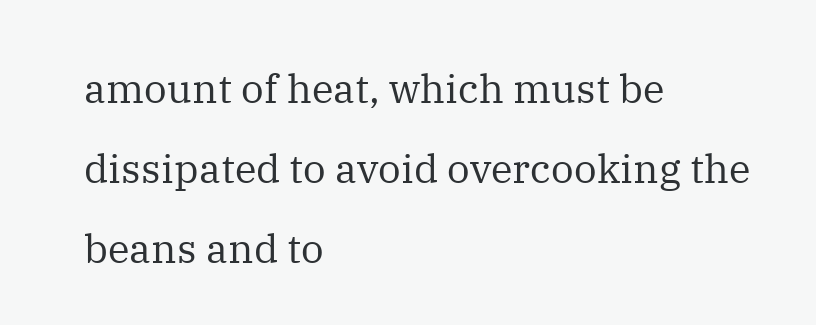amount of heat, which must be dissipated to avoid overcooking the beans and to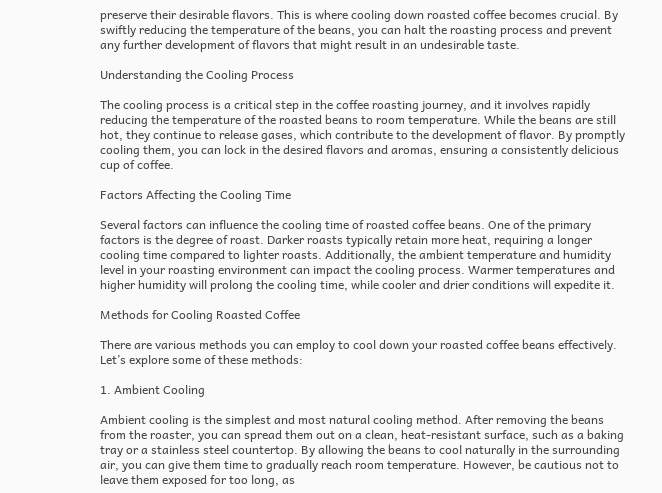preserve their desirable flavors. This is where cooling down roasted coffee becomes crucial. By swiftly reducing the temperature of the beans, you can halt the roasting process and prevent any further development of flavors that might result in an undesirable taste.

Understanding the Cooling Process

The cooling process is a critical step in the coffee roasting journey, and it involves rapidly reducing the temperature of the roasted beans to room temperature. While the beans are still hot, they continue to release gases, which contribute to the development of flavor. By promptly cooling them, you can lock in the desired flavors and aromas, ensuring a consistently delicious cup of coffee.

Factors Affecting the Cooling Time

Several factors can influence the cooling time of roasted coffee beans. One of the primary factors is the degree of roast. Darker roasts typically retain more heat, requiring a longer cooling time compared to lighter roasts. Additionally, the ambient temperature and humidity level in your roasting environment can impact the cooling process. Warmer temperatures and higher humidity will prolong the cooling time, while cooler and drier conditions will expedite it.

Methods for Cooling Roasted Coffee

There are various methods you can employ to cool down your roasted coffee beans effectively. Let’s explore some of these methods:

1. Ambient Cooling

Ambient cooling is the simplest and most natural cooling method. After removing the beans from the roaster, you can spread them out on a clean, heat-resistant surface, such as a baking tray or a stainless steel countertop. By allowing the beans to cool naturally in the surrounding air, you can give them time to gradually reach room temperature. However, be cautious not to leave them exposed for too long, as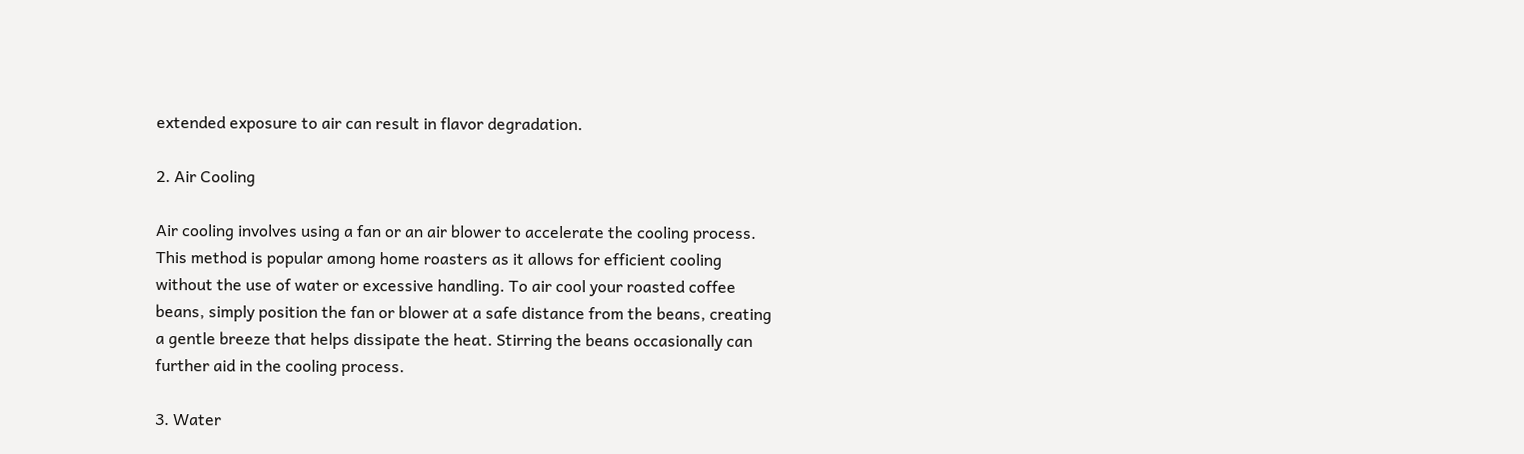extended exposure to air can result in flavor degradation.

2. Air Cooling

Air cooling involves using a fan or an air blower to accelerate the cooling process. This method is popular among home roasters as it allows for efficient cooling without the use of water or excessive handling. To air cool your roasted coffee beans, simply position the fan or blower at a safe distance from the beans, creating a gentle breeze that helps dissipate the heat. Stirring the beans occasionally can further aid in the cooling process.

3. Water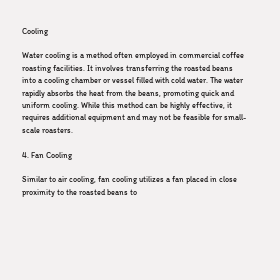Cooling

Water cooling is a method often employed in commercial coffee roasting facilities. It involves transferring the roasted beans into a cooling chamber or vessel filled with cold water. The water rapidly absorbs the heat from the beans, promoting quick and uniform cooling. While this method can be highly effective, it requires additional equipment and may not be feasible for small-scale roasters.

4. Fan Cooling

Similar to air cooling, fan cooling utilizes a fan placed in close proximity to the roasted beans to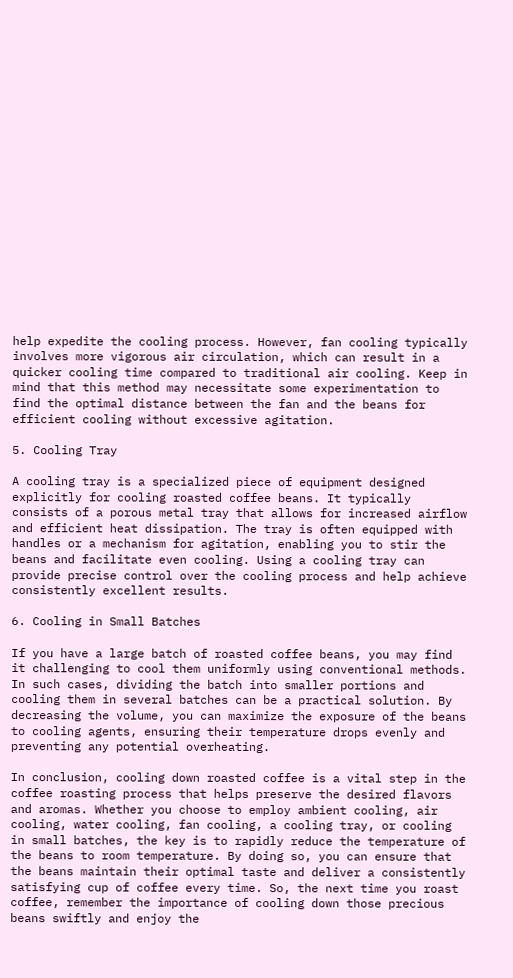help expedite the cooling process. However, fan cooling typically involves more vigorous air circulation, which can result in a quicker cooling time compared to traditional air cooling. Keep in mind that this method may necessitate some experimentation to find the optimal distance between the fan and the beans for efficient cooling without excessive agitation.

5. Cooling Tray

A cooling tray is a specialized piece of equipment designed explicitly for cooling roasted coffee beans. It typically consists of a porous metal tray that allows for increased airflow and efficient heat dissipation. The tray is often equipped with handles or a mechanism for agitation, enabling you to stir the beans and facilitate even cooling. Using a cooling tray can provide precise control over the cooling process and help achieve consistently excellent results.

6. Cooling in Small Batches

If you have a large batch of roasted coffee beans, you may find it challenging to cool them uniformly using conventional methods. In such cases, dividing the batch into smaller portions and cooling them in several batches can be a practical solution. By decreasing the volume, you can maximize the exposure of the beans to cooling agents, ensuring their temperature drops evenly and preventing any potential overheating.

In conclusion, cooling down roasted coffee is a vital step in the coffee roasting process that helps preserve the desired flavors and aromas. Whether you choose to employ ambient cooling, air cooling, water cooling, fan cooling, a cooling tray, or cooling in small batches, the key is to rapidly reduce the temperature of the beans to room temperature. By doing so, you can ensure that the beans maintain their optimal taste and deliver a consistently satisfying cup of coffee every time. So, the next time you roast coffee, remember the importance of cooling down those precious beans swiftly and enjoy the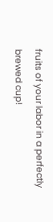fruits of your labor in a perfectly brewed cup!